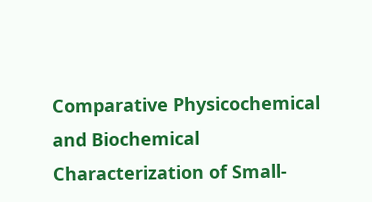Comparative Physicochemical and Biochemical Characterization of Small-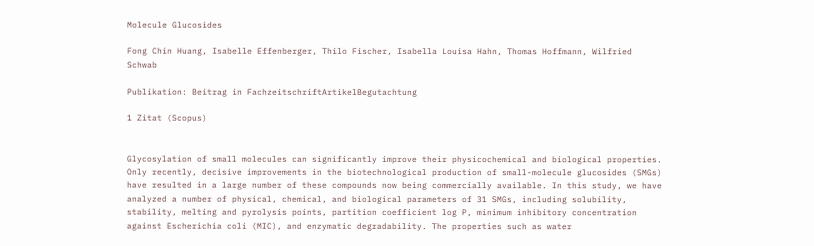Molecule Glucosides

Fong Chin Huang, Isabelle Effenberger, Thilo Fischer, Isabella Louisa Hahn, Thomas Hoffmann, Wilfried Schwab

Publikation: Beitrag in FachzeitschriftArtikelBegutachtung

1 Zitat (Scopus)


Glycosylation of small molecules can significantly improve their physicochemical and biological properties. Only recently, decisive improvements in the biotechnological production of small-molecule glucosides (SMGs) have resulted in a large number of these compounds now being commercially available. In this study, we have analyzed a number of physical, chemical, and biological parameters of 31 SMGs, including solubility, stability, melting and pyrolysis points, partition coefficient log P, minimum inhibitory concentration against Escherichia coli (MIC), and enzymatic degradability. The properties such as water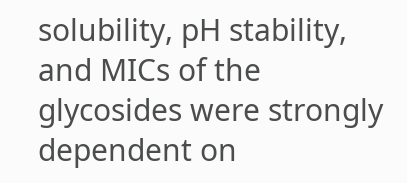solubility, pH stability, and MICs of the glycosides were strongly dependent on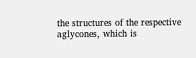the structures of the respective aglycones, which is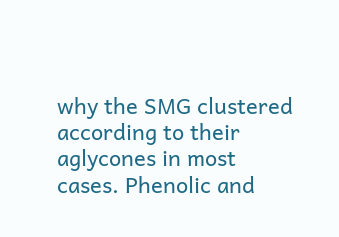why the SMG clustered according to their aglycones in most cases. Phenolic and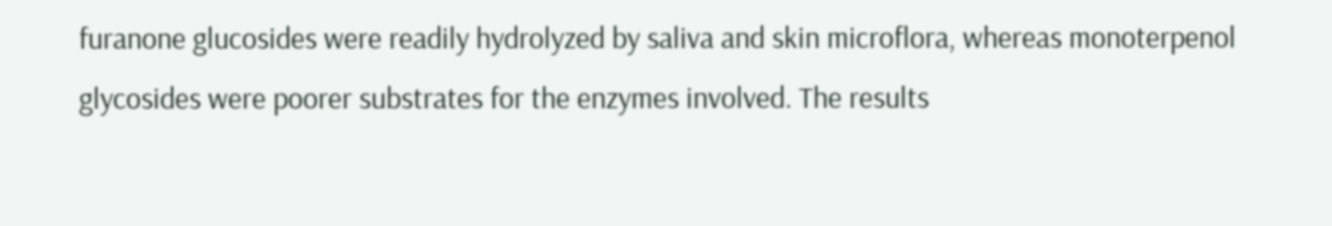furanone glucosides were readily hydrolyzed by saliva and skin microflora, whereas monoterpenol glycosides were poorer substrates for the enzymes involved. The results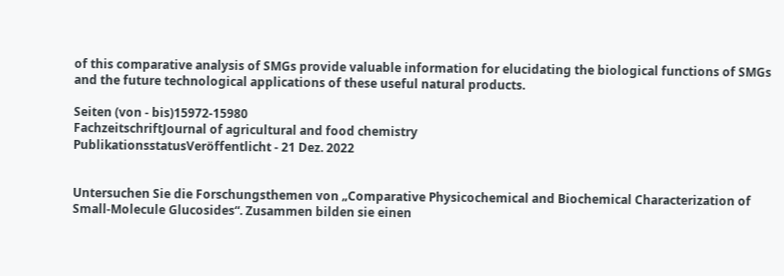of this comparative analysis of SMGs provide valuable information for elucidating the biological functions of SMGs and the future technological applications of these useful natural products.

Seiten (von - bis)15972-15980
FachzeitschriftJournal of agricultural and food chemistry
PublikationsstatusVeröffentlicht - 21 Dez. 2022


Untersuchen Sie die Forschungsthemen von „Comparative Physicochemical and Biochemical Characterization of Small-Molecule Glucosides“. Zusammen bilden sie einen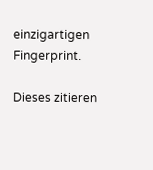einzigartigen Fingerprint.

Dieses zitieren